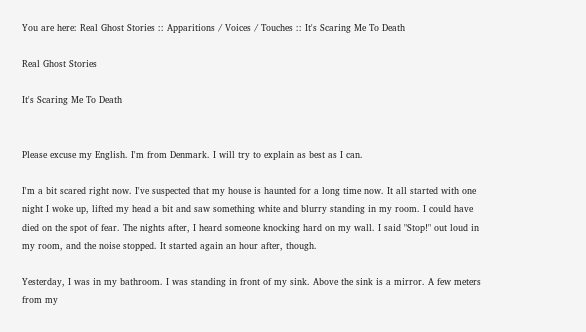You are here: Real Ghost Stories :: Apparitions / Voices / Touches :: It's Scaring Me To Death

Real Ghost Stories

It's Scaring Me To Death


Please excuse my English. I'm from Denmark. I will try to explain as best as I can.

I'm a bit scared right now. I've suspected that my house is haunted for a long time now. It all started with one night I woke up, lifted my head a bit and saw something white and blurry standing in my room. I could have died on the spot of fear. The nights after, I heard someone knocking hard on my wall. I said "Stop!" out loud in my room, and the noise stopped. It started again an hour after, though.

Yesterday, I was in my bathroom. I was standing in front of my sink. Above the sink is a mirror. A few meters from my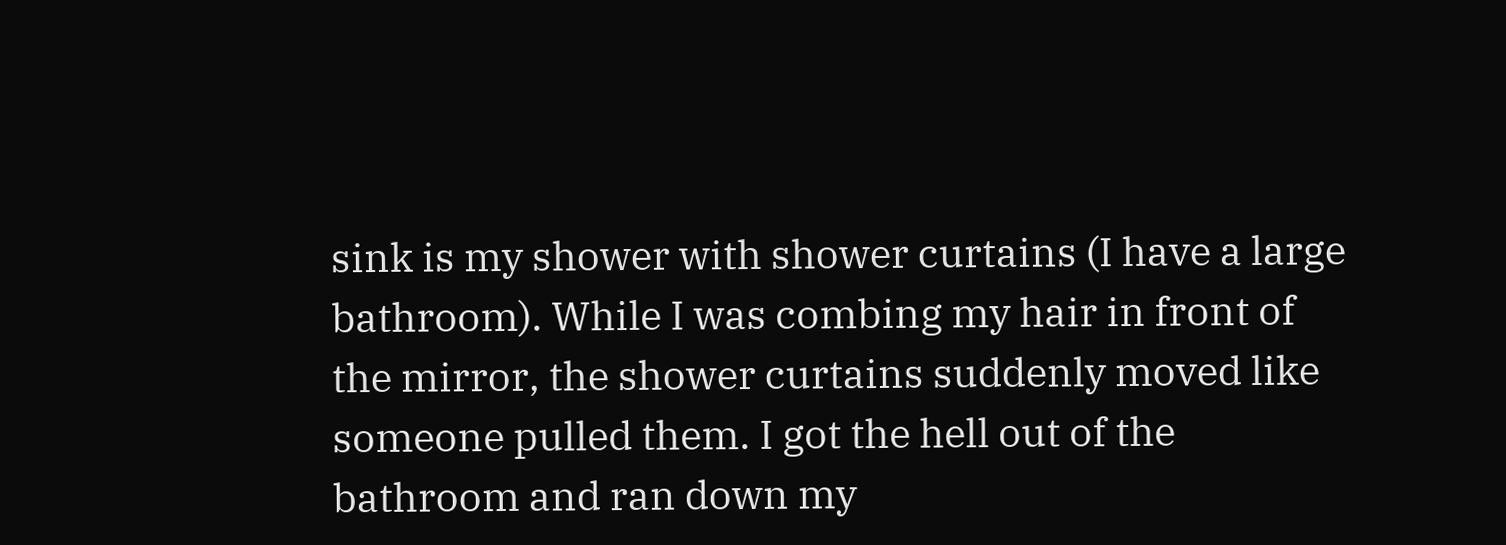sink is my shower with shower curtains (I have a large bathroom). While I was combing my hair in front of the mirror, the shower curtains suddenly moved like someone pulled them. I got the hell out of the bathroom and ran down my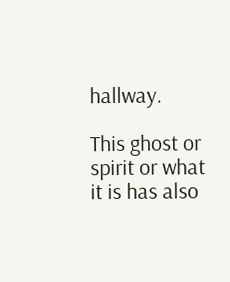hallway.

This ghost or spirit or what it is has also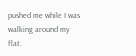pushed me while I was walking around my flat.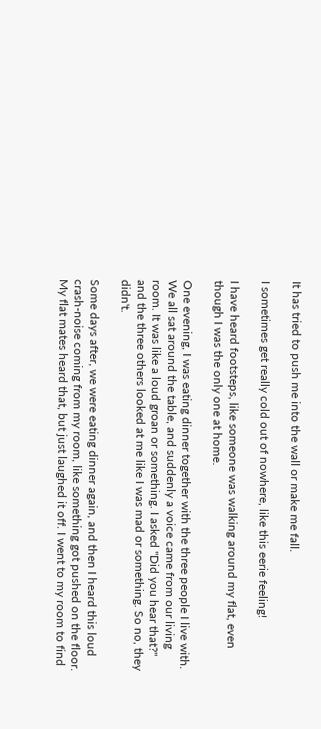It has tried to push me into the wall or make me fall.

I sometimes get really cold out of nowhere, like this eerie feeling!

I have heard footsteps, like someone was walking around my flat, even though I was the only one at home.

One evening, I was eating dinner together with the three people I live with. We all sat around the table, and suddenly a voice came from our living room. It was like a loud groan or something. I asked "Did you hear that?" and the three others looked at me like I was mad or something. So no, they didn't.

Some days after, we were eating dinner again, and then I heard this loud crash-noise coming from my room, like something got pushed on the floor. My flat mates heard that, but just laughed it off. I went to my room to find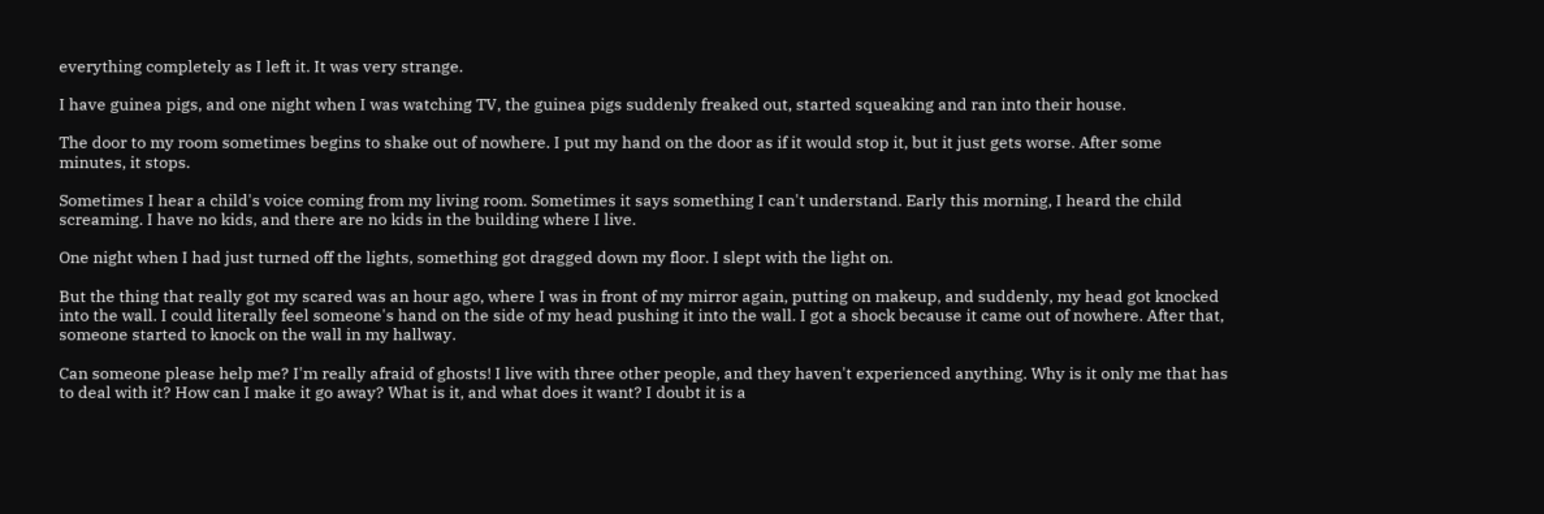everything completely as I left it. It was very strange.

I have guinea pigs, and one night when I was watching TV, the guinea pigs suddenly freaked out, started squeaking and ran into their house.

The door to my room sometimes begins to shake out of nowhere. I put my hand on the door as if it would stop it, but it just gets worse. After some minutes, it stops.

Sometimes I hear a child's voice coming from my living room. Sometimes it says something I can't understand. Early this morning, I heard the child screaming. I have no kids, and there are no kids in the building where I live.

One night when I had just turned off the lights, something got dragged down my floor. I slept with the light on.

But the thing that really got my scared was an hour ago, where I was in front of my mirror again, putting on makeup, and suddenly, my head got knocked into the wall. I could literally feel someone's hand on the side of my head pushing it into the wall. I got a shock because it came out of nowhere. After that, someone started to knock on the wall in my hallway.

Can someone please help me? I'm really afraid of ghosts! I live with three other people, and they haven't experienced anything. Why is it only me that has to deal with it? How can I make it go away? What is it, and what does it want? I doubt it is a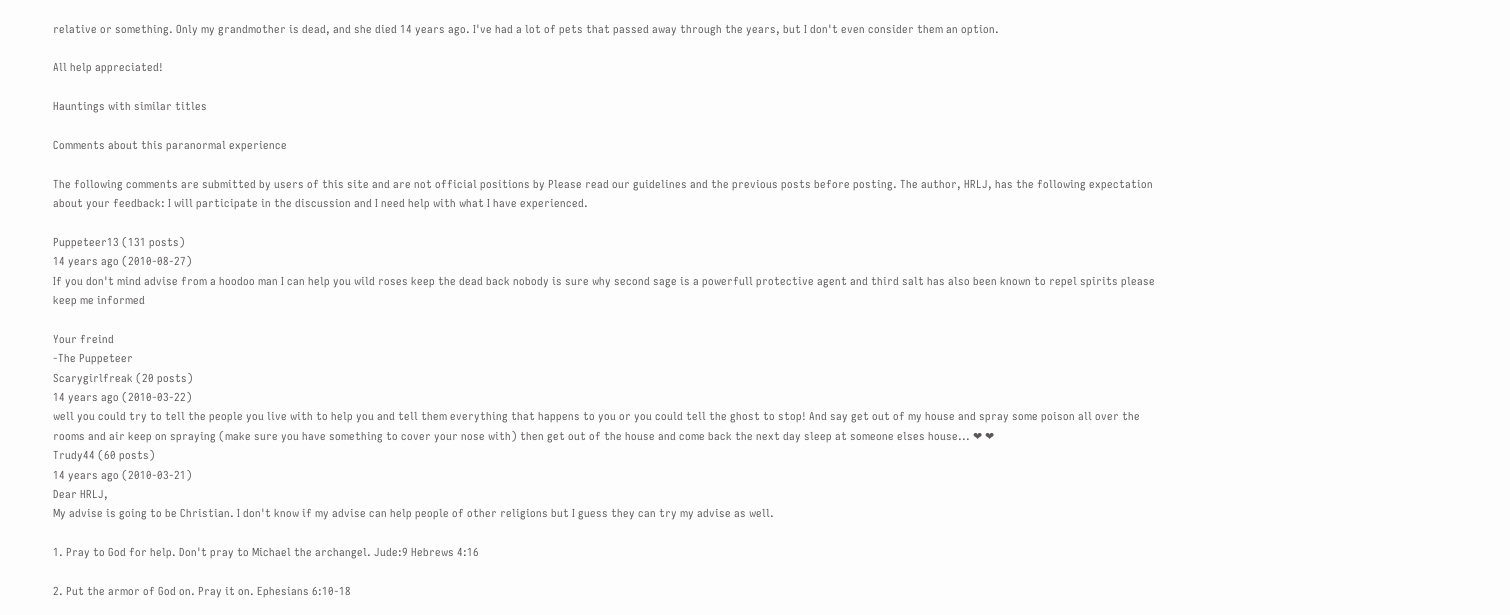relative or something. Only my grandmother is dead, and she died 14 years ago. I've had a lot of pets that passed away through the years, but I don't even consider them an option.

All help appreciated!

Hauntings with similar titles

Comments about this paranormal experience

The following comments are submitted by users of this site and are not official positions by Please read our guidelines and the previous posts before posting. The author, HRLJ, has the following expectation about your feedback: I will participate in the discussion and I need help with what I have experienced.

Puppeteer13 (131 posts)
14 years ago (2010-08-27)
If you don't mind advise from a hoodoo man I can help you wild roses keep the dead back nobody is sure why second sage is a powerfull protective agent and third salt has also been known to repel spirits please keep me informed

Your freind
-The Puppeteer
Scarygirlfreak (20 posts)
14 years ago (2010-03-22)
well you could try to tell the people you live with to help you and tell them everything that happens to you or you could tell the ghost to stop! And say get out of my house and spray some poison all over the rooms and air keep on spraying (make sure you have something to cover your nose with) then get out of the house and come back the next day sleep at someone elses house... ❤ ❤
Trudy44 (60 posts)
14 years ago (2010-03-21)
Dear HRLJ,
My advise is going to be Christian. I don't know if my advise can help people of other religions but I guess they can try my advise as well.

1. Pray to God for help. Don't pray to Michael the archangel. Jude:9 Hebrews 4:16

2. Put the armor of God on. Pray it on. Ephesians 6:10-18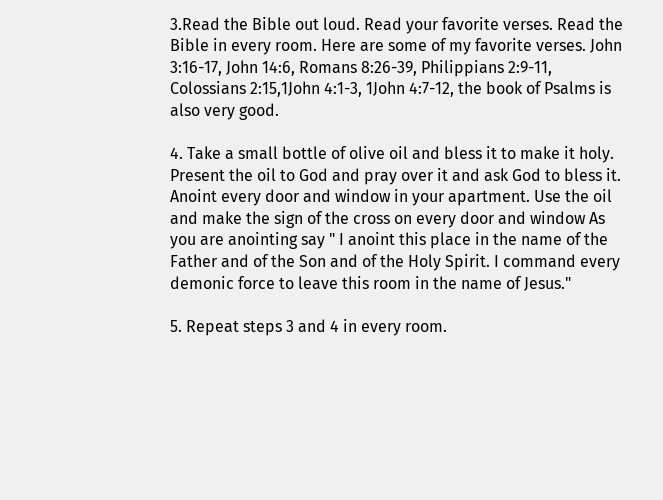3.Read the Bible out loud. Read your favorite verses. Read the Bible in every room. Here are some of my favorite verses. John 3:16-17, John 14:6, Romans 8:26-39, Philippians 2:9-11, Colossians 2:15,1John 4:1-3, 1John 4:7-12, the book of Psalms is also very good.

4. Take a small bottle of olive oil and bless it to make it holy. Present the oil to God and pray over it and ask God to bless it. Anoint every door and window in your apartment. Use the oil and make the sign of the cross on every door and window As you are anointing say " I anoint this place in the name of the Father and of the Son and of the Holy Spirit. I command every demonic force to leave this room in the name of Jesus."

5. Repeat steps 3 and 4 in every room.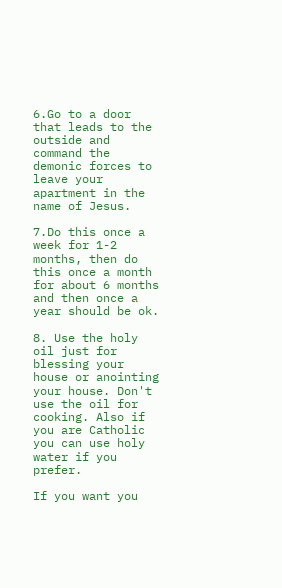6.Go to a door that leads to the outside and command the demonic forces to leave your apartment in the name of Jesus.

7.Do this once a week for 1-2 months, then do this once a month for about 6 months and then once a year should be ok.

8. Use the holy oil just for blessing your house or anointing your house. Don't use the oil for cooking. Also if you are Catholic you can use holy water if you prefer.

If you want you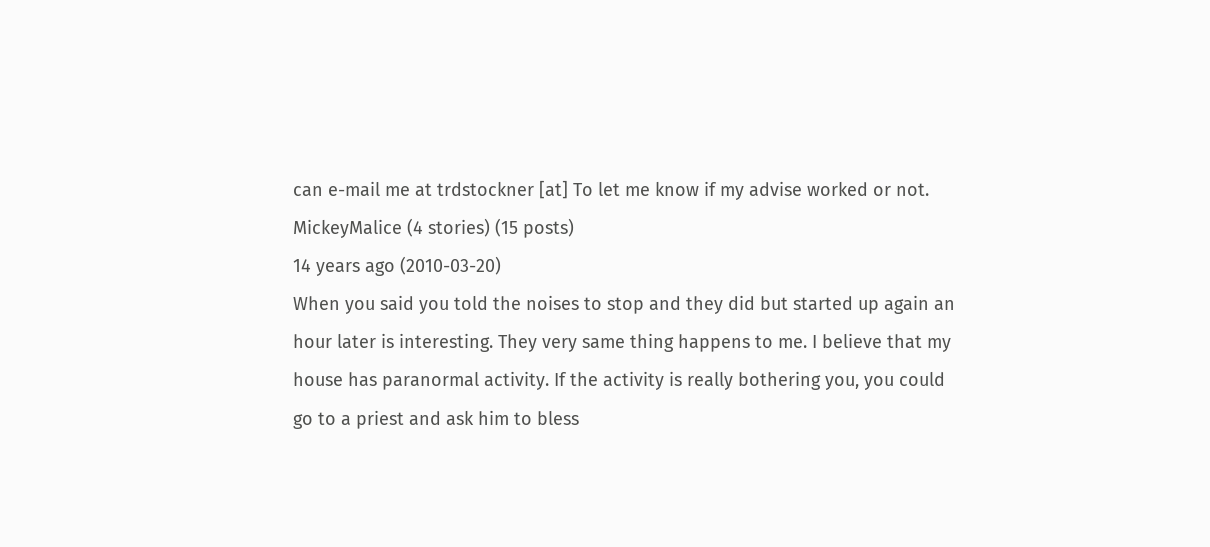can e-mail me at trdstockner [at] To let me know if my advise worked or not.
MickeyMalice (4 stories) (15 posts)
14 years ago (2010-03-20)
When you said you told the noises to stop and they did but started up again an hour later is interesting. They very same thing happens to me. I believe that my house has paranormal activity. If the activity is really bothering you, you could go to a priest and ask him to bless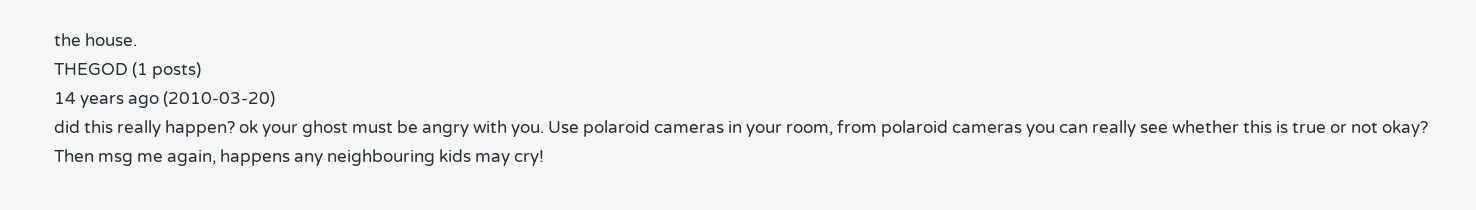the house.
THEGOD (1 posts)
14 years ago (2010-03-20)
did this really happen? ok your ghost must be angry with you. Use polaroid cameras in your room, from polaroid cameras you can really see whether this is true or not okay? Then msg me again, happens any neighbouring kids may cry!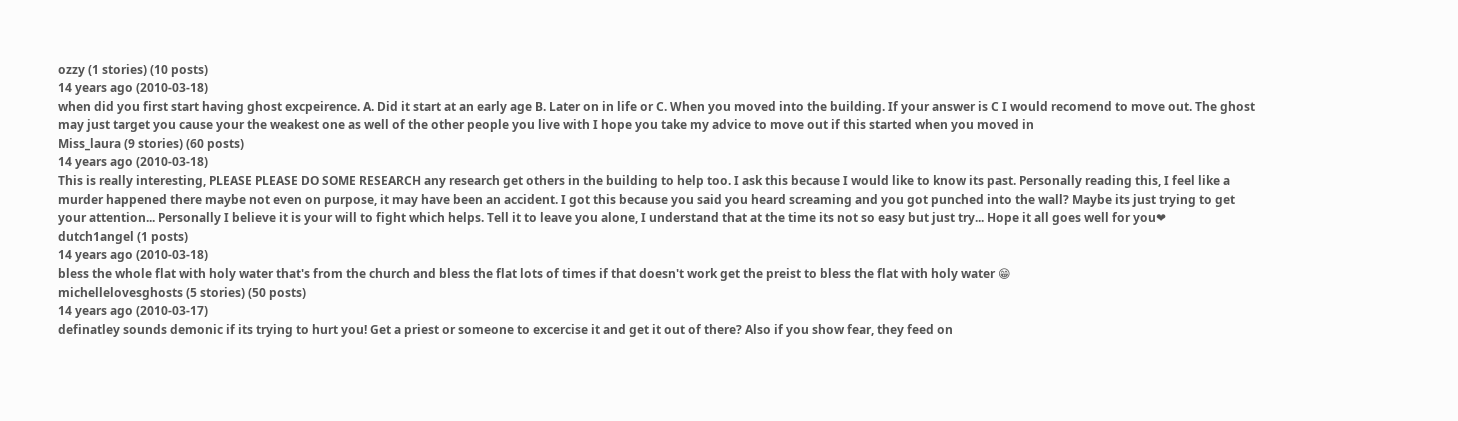ozzy (1 stories) (10 posts)
14 years ago (2010-03-18)
when did you first start having ghost excpeirence. A. Did it start at an early age B. Later on in life or C. When you moved into the building. If your answer is C I would recomend to move out. The ghost may just target you cause your the weakest one as well of the other people you live with I hope you take my advice to move out if this started when you moved in
Miss_laura (9 stories) (60 posts)
14 years ago (2010-03-18)
This is really interesting, PLEASE PLEASE DO SOME RESEARCH any research get others in the building to help too. I ask this because I would like to know its past. Personally reading this, I feel like a murder happened there maybe not even on purpose, it may have been an accident. I got this because you said you heard screaming and you got punched into the wall? Maybe its just trying to get your attention... Personally I believe it is your will to fight which helps. Tell it to leave you alone, I understand that at the time its not so easy but just try... Hope it all goes well for you❤
dutch1angel (1 posts)
14 years ago (2010-03-18)
bless the whole flat with holy water that's from the church and bless the flat lots of times if that doesn't work get the preist to bless the flat with holy water 😁
michellelovesghosts (5 stories) (50 posts)
14 years ago (2010-03-17)
definatley sounds demonic if its trying to hurt you! Get a priest or someone to excercise it and get it out of there? Also if you show fear, they feed on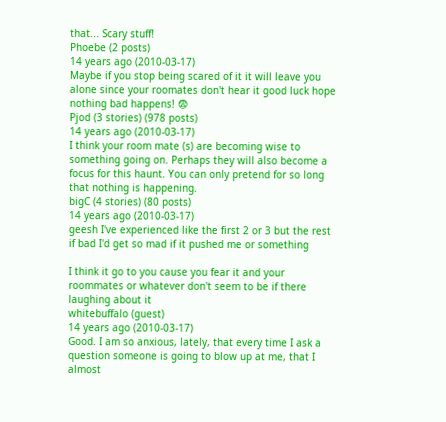that... Scary stuff!
Phoebe (2 posts)
14 years ago (2010-03-17)
Maybe if you stop being scared of it it will leave you alone since your roomates don't hear it good luck hope nothing bad happens! 😨
Pjod (3 stories) (978 posts)
14 years ago (2010-03-17)
I think your room mate (s) are becoming wise to something going on. Perhaps they will also become a focus for this haunt. You can only pretend for so long that nothing is happening.
bigC (4 stories) (80 posts)
14 years ago (2010-03-17)
geesh I've experienced like the first 2 or 3 but the rest if bad I'd get so mad if it pushed me or something

I think it go to you cause you fear it and your roommates or whatever don't seem to be if there laughing about it
whitebuffalo (guest)
14 years ago (2010-03-17)
Good. I am so anxious, lately, that every time I ask a question someone is going to blow up at me, that I almost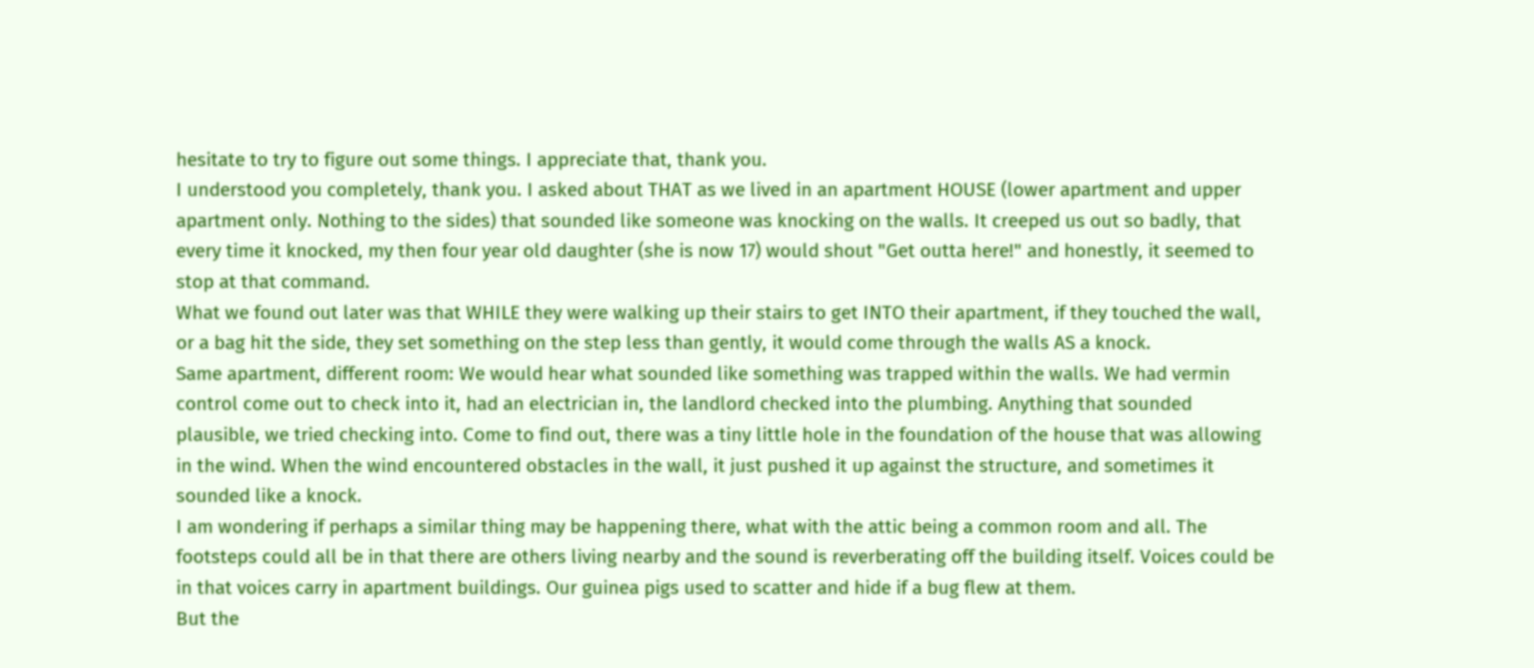hesitate to try to figure out some things. I appreciate that, thank you.
I understood you completely, thank you. I asked about THAT as we lived in an apartment HOUSE (lower apartment and upper apartment only. Nothing to the sides) that sounded like someone was knocking on the walls. It creeped us out so badly, that every time it knocked, my then four year old daughter (she is now 17) would shout "Get outta here!" and honestly, it seemed to stop at that command.
What we found out later was that WHILE they were walking up their stairs to get INTO their apartment, if they touched the wall, or a bag hit the side, they set something on the step less than gently, it would come through the walls AS a knock.
Same apartment, different room: We would hear what sounded like something was trapped within the walls. We had vermin control come out to check into it, had an electrician in, the landlord checked into the plumbing. Anything that sounded plausible, we tried checking into. Come to find out, there was a tiny little hole in the foundation of the house that was allowing in the wind. When the wind encountered obstacles in the wall, it just pushed it up against the structure, and sometimes it sounded like a knock.
I am wondering if perhaps a similar thing may be happening there, what with the attic being a common room and all. The footsteps could all be in that there are others living nearby and the sound is reverberating off the building itself. Voices could be in that voices carry in apartment buildings. Our guinea pigs used to scatter and hide if a bug flew at them.
But the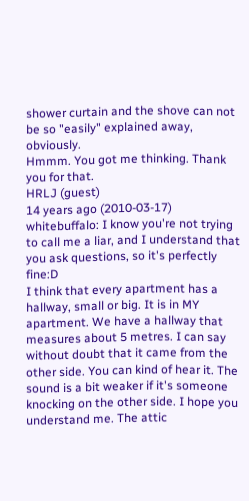shower curtain and the shove can not be so "easily" explained away, obviously.
Hmmm. You got me thinking. Thank you for that.
HRLJ (guest)
14 years ago (2010-03-17)
whitebuffalo: I know you're not trying to call me a liar, and I understand that you ask questions, so it's perfectly fine:D
I think that every apartment has a hallway, small or big. It is in MY apartment. We have a hallway that measures about 5 metres. I can say without doubt that it came from the other side. You can kind of hear it. The sound is a bit weaker if it's someone knocking on the other side. I hope you understand me. The attic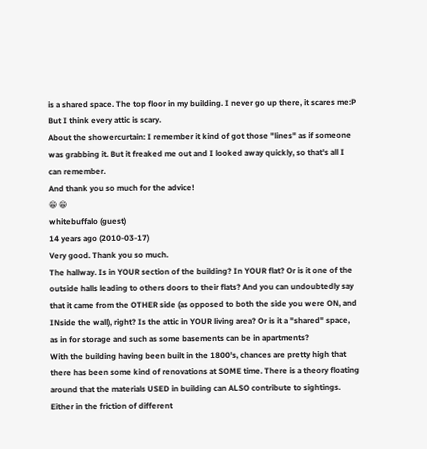is a shared space. The top floor in my building. I never go up there, it scares me:P But I think every attic is scary.
About the showercurtain: I remember it kind of got those "lines" as if someone was grabbing it. But it freaked me out and I looked away quickly, so that's all I can remember.
And thank you so much for the advice!
😁 😁
whitebuffalo (guest)
14 years ago (2010-03-17)
Very good. Thank you so much.
The hallway. Is in YOUR section of the building? In YOUR flat? Or is it one of the outside halls leading to others doors to their flats? And you can undoubtedly say that it came from the OTHER side (as opposed to both the side you were ON, and INside the wall), right? Is the attic in YOUR living area? Or is it a "shared" space, as in for storage and such as some basements can be in apartments?
With the building having been built in the 1800's, chances are pretty high that there has been some kind of renovations at SOME time. There is a theory floating around that the materials USED in building can ALSO contribute to sightings. Either in the friction of different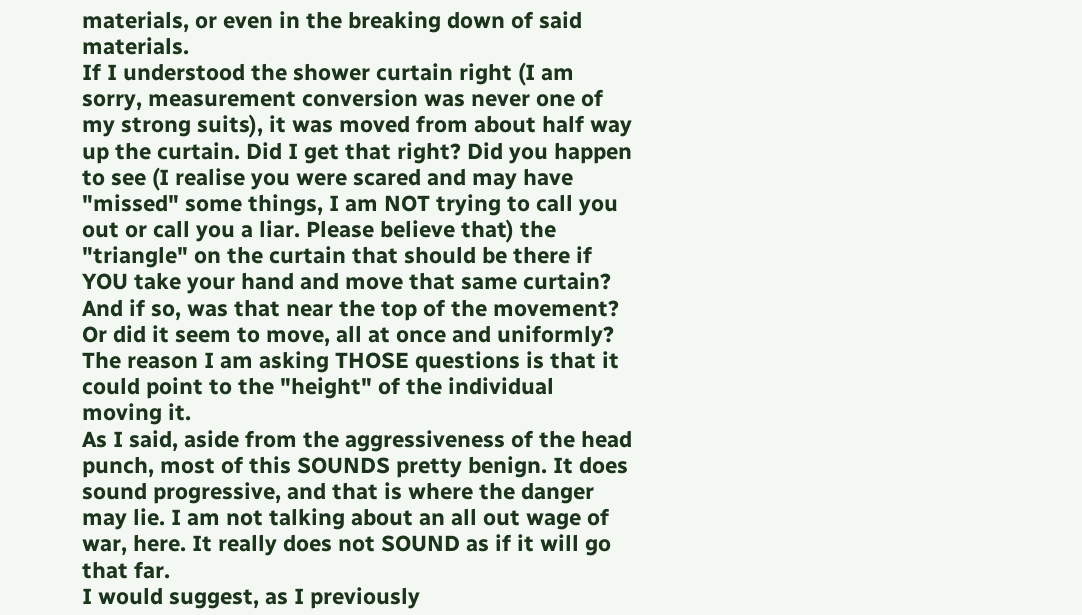materials, or even in the breaking down of said materials.
If I understood the shower curtain right (I am sorry, measurement conversion was never one of my strong suits), it was moved from about half way up the curtain. Did I get that right? Did you happen to see (I realise you were scared and may have "missed" some things, I am NOT trying to call you out or call you a liar. Please believe that) the "triangle" on the curtain that should be there if YOU take your hand and move that same curtain? And if so, was that near the top of the movement? Or did it seem to move, all at once and uniformly?
The reason I am asking THOSE questions is that it could point to the "height" of the individual moving it.
As I said, aside from the aggressiveness of the head punch, most of this SOUNDS pretty benign. It does sound progressive, and that is where the danger may lie. I am not talking about an all out wage of war, here. It really does not SOUND as if it will go that far.
I would suggest, as I previously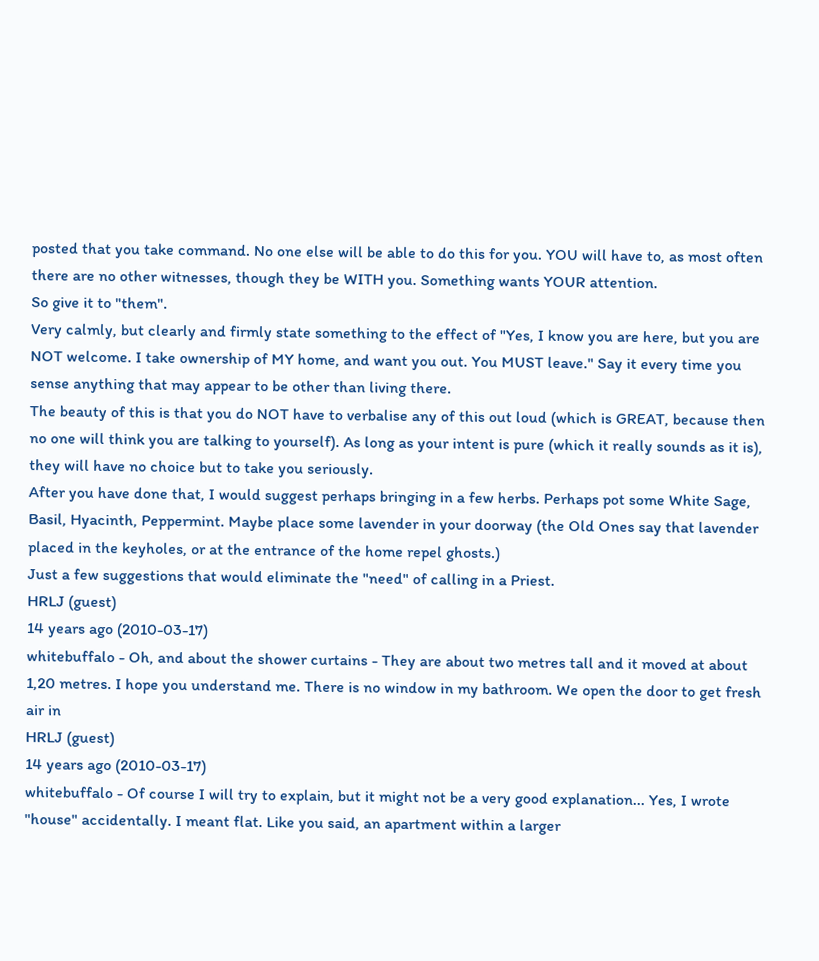posted that you take command. No one else will be able to do this for you. YOU will have to, as most often there are no other witnesses, though they be WITH you. Something wants YOUR attention.
So give it to "them".
Very calmly, but clearly and firmly state something to the effect of "Yes, I know you are here, but you are NOT welcome. I take ownership of MY home, and want you out. You MUST leave." Say it every time you sense anything that may appear to be other than living there.
The beauty of this is that you do NOT have to verbalise any of this out loud (which is GREAT, because then no one will think you are talking to yourself). As long as your intent is pure (which it really sounds as it is), they will have no choice but to take you seriously.
After you have done that, I would suggest perhaps bringing in a few herbs. Perhaps pot some White Sage, Basil, Hyacinth, Peppermint. Maybe place some lavender in your doorway (the Old Ones say that lavender placed in the keyholes, or at the entrance of the home repel ghosts.)
Just a few suggestions that would eliminate the "need" of calling in a Priest.
HRLJ (guest)
14 years ago (2010-03-17)
whitebuffalo - Oh, and about the shower curtains - They are about two metres tall and it moved at about 1,20 metres. I hope you understand me. There is no window in my bathroom. We open the door to get fresh air in
HRLJ (guest)
14 years ago (2010-03-17)
whitebuffalo - Of course I will try to explain, but it might not be a very good explanation... Yes, I wrote "house" accidentally. I meant flat. Like you said, an apartment within a larger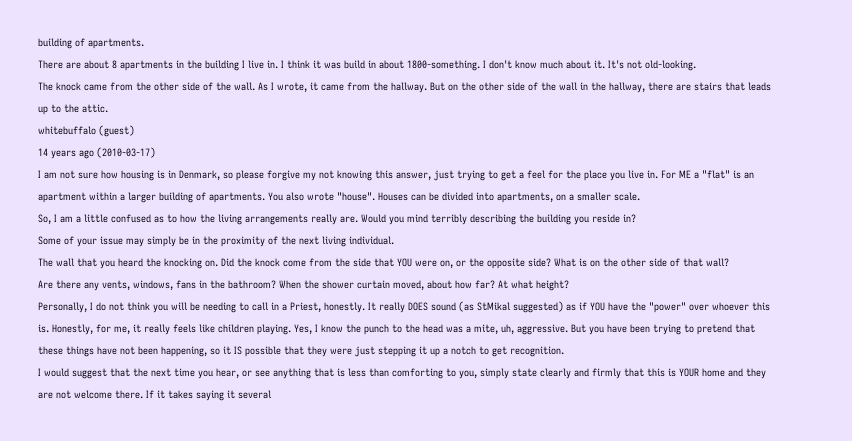building of apartments.
There are about 8 apartments in the building I live in. I think it was build in about 1800-something. I don't know much about it. It's not old-looking.
The knock came from the other side of the wall. As I wrote, it came from the hallway. But on the other side of the wall in the hallway, there are stairs that leads up to the attic.
whitebuffalo (guest)
14 years ago (2010-03-17)
I am not sure how housing is in Denmark, so please forgive my not knowing this answer, just trying to get a feel for the place you live in. For ME a "flat" is an apartment within a larger building of apartments. You also wrote "house". Houses can be divided into apartments, on a smaller scale.
So, I am a little confused as to how the living arrangements really are. Would you mind terribly describing the building you reside in?
Some of your issue may simply be in the proximity of the next living individual.
The wall that you heard the knocking on. Did the knock come from the side that YOU were on, or the opposite side? What is on the other side of that wall?
Are there any vents, windows, fans in the bathroom? When the shower curtain moved, about how far? At what height?
Personally, I do not think you will be needing to call in a Priest, honestly. It really DOES sound (as StMikal suggested) as if YOU have the "power" over whoever this is. Honestly, for me, it really feels like children playing. Yes, I know the punch to the head was a mite, uh, aggressive. But you have been trying to pretend that these things have not been happening, so it IS possible that they were just stepping it up a notch to get recognition.
I would suggest that the next time you hear, or see anything that is less than comforting to you, simply state clearly and firmly that this is YOUR home and they are not welcome there. If it takes saying it several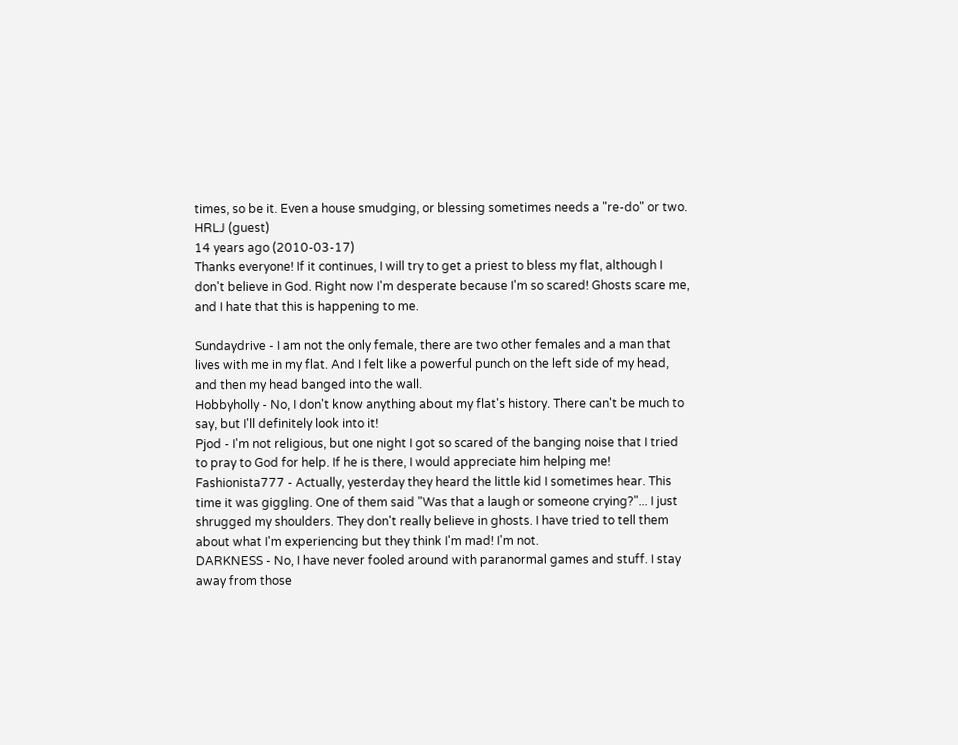times, so be it. Even a house smudging, or blessing sometimes needs a "re-do" or two.
HRLJ (guest)
14 years ago (2010-03-17)
Thanks everyone! If it continues, I will try to get a priest to bless my flat, although I don't believe in God. Right now I'm desperate because I'm so scared! Ghosts scare me, and I hate that this is happening to me.

Sundaydrive - I am not the only female, there are two other females and a man that lives with me in my flat. And I felt like a powerful punch on the left side of my head, and then my head banged into the wall.
Hobbyholly - No, I don't know anything about my flat's history. There can't be much to say, but I'll definitely look into it!
Pjod - I'm not religious, but one night I got so scared of the banging noise that I tried to pray to God for help. If he is there, I would appreciate him helping me!
Fashionista777 - Actually, yesterday they heard the little kid I sometimes hear. This time it was giggling. One of them said "Was that a laugh or someone crying?"... I just shrugged my shoulders. They don't really believe in ghosts. I have tried to tell them about what I'm experiencing but they think I'm mad! I'm not.
DARKNESS - No, I have never fooled around with paranormal games and stuff. I stay away from those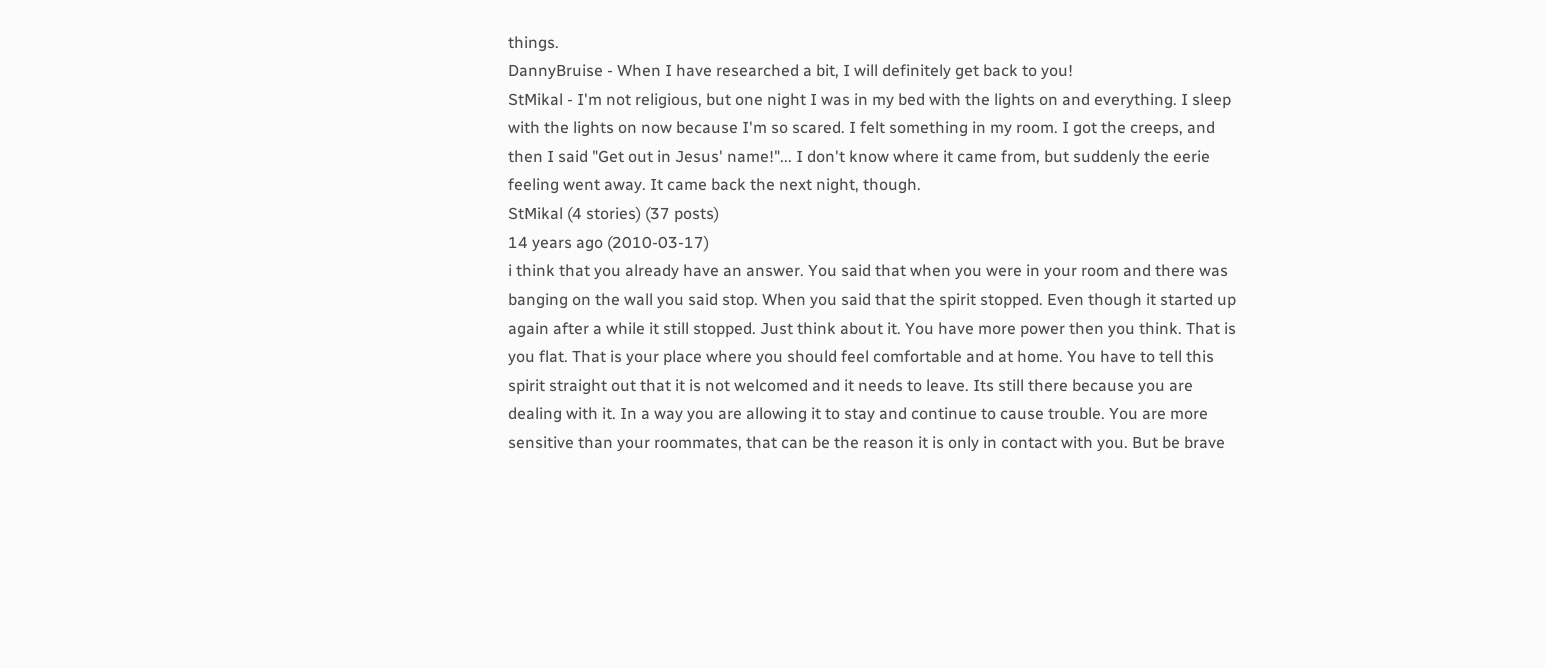things.
DannyBruise - When I have researched a bit, I will definitely get back to you!
StMikal - I'm not religious, but one night I was in my bed with the lights on and everything. I sleep with the lights on now because I'm so scared. I felt something in my room. I got the creeps, and then I said "Get out in Jesus' name!"... I don't know where it came from, but suddenly the eerie feeling went away. It came back the next night, though.
StMikal (4 stories) (37 posts)
14 years ago (2010-03-17)
i think that you already have an answer. You said that when you were in your room and there was banging on the wall you said stop. When you said that the spirit stopped. Even though it started up again after a while it still stopped. Just think about it. You have more power then you think. That is you flat. That is your place where you should feel comfortable and at home. You have to tell this spirit straight out that it is not welcomed and it needs to leave. Its still there because you are dealing with it. In a way you are allowing it to stay and continue to cause trouble. You are more sensitive than your roommates, that can be the reason it is only in contact with you. But be brave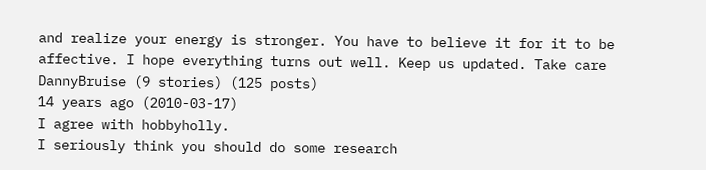and realize your energy is stronger. You have to believe it for it to be affective. I hope everything turns out well. Keep us updated. Take care
DannyBruise (9 stories) (125 posts)
14 years ago (2010-03-17)
I agree with hobbyholly.
I seriously think you should do some research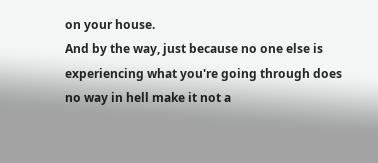on your house.
And by the way, just because no one else is experiencing what you're going through does no way in hell make it not a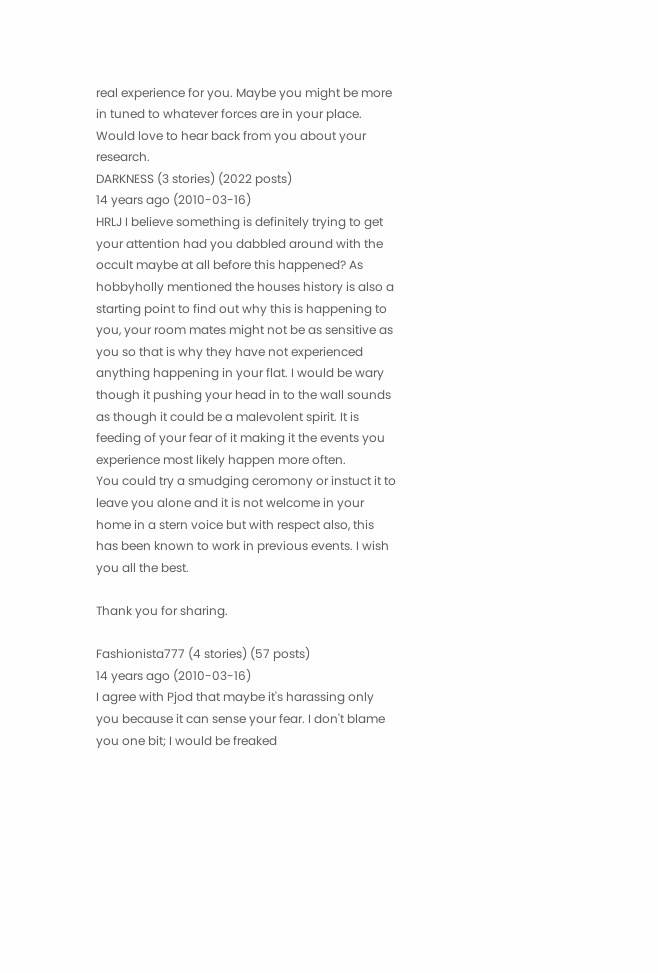real experience for you. Maybe you might be more in tuned to whatever forces are in your place.
Would love to hear back from you about your research.
DARKNESS (3 stories) (2022 posts)
14 years ago (2010-03-16)
HRLJ I believe something is definitely trying to get your attention had you dabbled around with the occult maybe at all before this happened? As hobbyholly mentioned the houses history is also a starting point to find out why this is happening to you, your room mates might not be as sensitive as you so that is why they have not experienced anything happening in your flat. I would be wary though it pushing your head in to the wall sounds as though it could be a malevolent spirit. It is feeding of your fear of it making it the events you experience most likely happen more often.
You could try a smudging ceromony or instuct it to leave you alone and it is not welcome in your home in a stern voice but with respect also, this has been known to work in previous events. I wish you all the best.

Thank you for sharing.

Fashionista777 (4 stories) (57 posts)
14 years ago (2010-03-16)
I agree with Pjod that maybe it's harassing only you because it can sense your fear. I don't blame you one bit; I would be freaked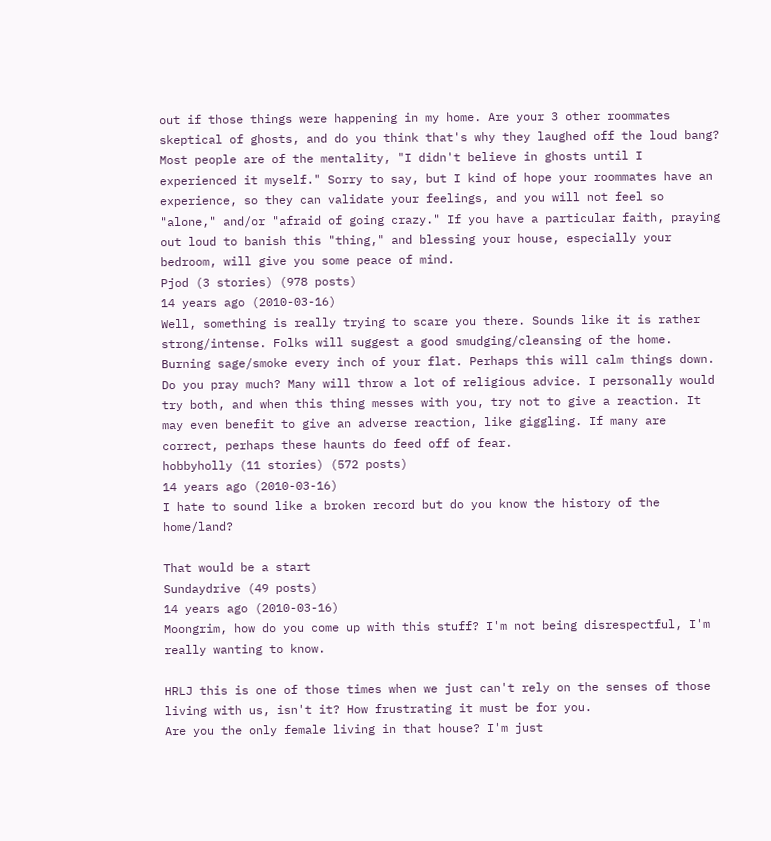out if those things were happening in my home. Are your 3 other roommates skeptical of ghosts, and do you think that's why they laughed off the loud bang? Most people are of the mentality, "I didn't believe in ghosts until I experienced it myself." Sorry to say, but I kind of hope your roommates have an experience, so they can validate your feelings, and you will not feel so "alone," and/or "afraid of going crazy." If you have a particular faith, praying out loud to banish this "thing," and blessing your house, especially your bedroom, will give you some peace of mind.
Pjod (3 stories) (978 posts)
14 years ago (2010-03-16)
Well, something is really trying to scare you there. Sounds like it is rather strong/intense. Folks will suggest a good smudging/cleansing of the home. Burning sage/smoke every inch of your flat. Perhaps this will calm things down. Do you pray much? Many will throw a lot of religious advice. I personally would try both, and when this thing messes with you, try not to give a reaction. It may even benefit to give an adverse reaction, like giggling. If many are correct, perhaps these haunts do feed off of fear.
hobbyholly (11 stories) (572 posts)
14 years ago (2010-03-16)
I hate to sound like a broken record but do you know the history of the home/land?

That would be a start
Sundaydrive (49 posts)
14 years ago (2010-03-16)
Moongrim, how do you come up with this stuff? I'm not being disrespectful, I'm really wanting to know.

HRLJ this is one of those times when we just can't rely on the senses of those living with us, isn't it? How frustrating it must be for you.
Are you the only female living in that house? I'm just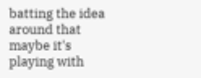batting the idea around that maybe it's playing with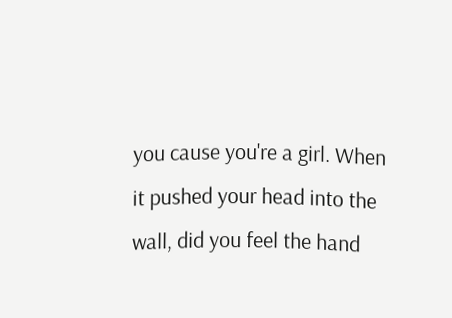you cause you're a girl. When it pushed your head into the wall, did you feel the hand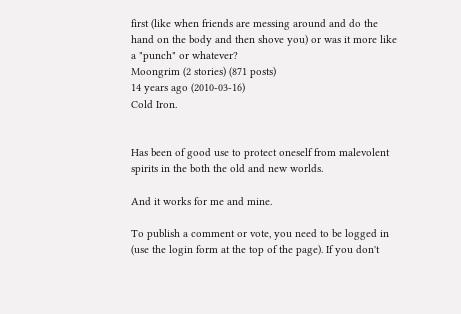first (like when friends are messing around and do the hand on the body and then shove you) or was it more like a "punch" or whatever?
Moongrim (2 stories) (871 posts)
14 years ago (2010-03-16)
Cold Iron.


Has been of good use to protect oneself from malevolent spirits in the both the old and new worlds.

And it works for me and mine.

To publish a comment or vote, you need to be logged in (use the login form at the top of the page). If you don't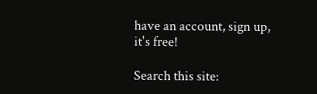have an account, sign up, it's free!

Search this site: